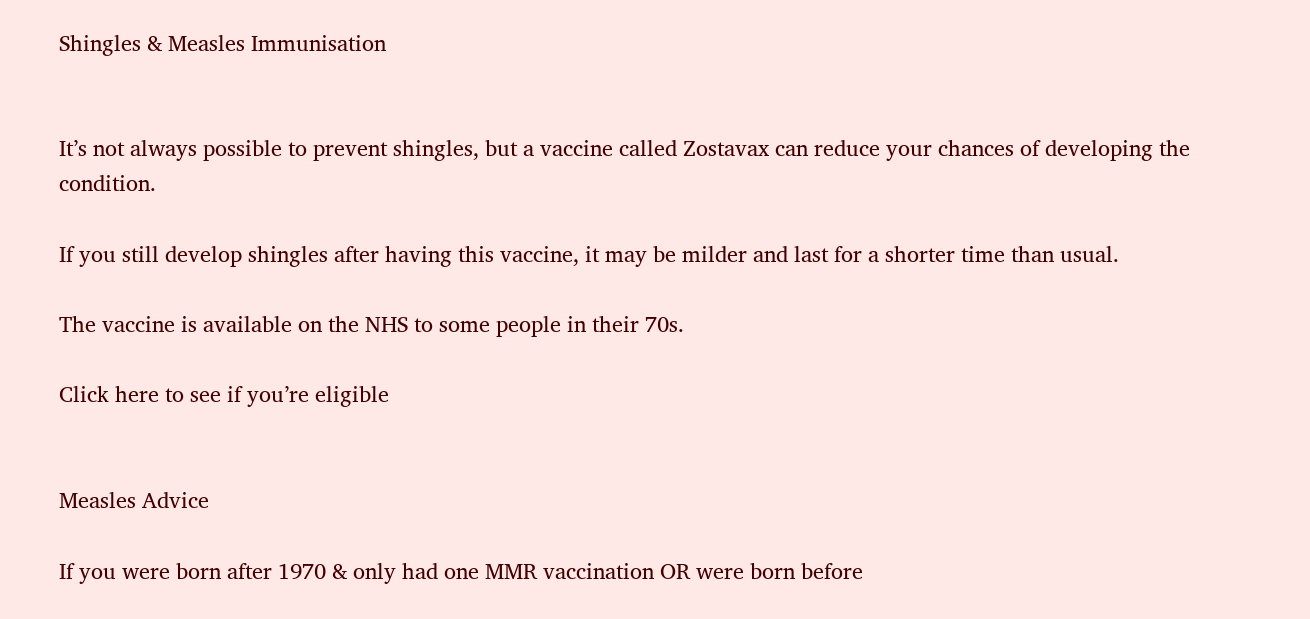Shingles & Measles Immunisation


It’s not always possible to prevent shingles, but a vaccine called Zostavax can reduce your chances of developing the condition.

If you still develop shingles after having this vaccine, it may be milder and last for a shorter time than usual.

The vaccine is available on the NHS to some people in their 70s.

Click here to see if you’re eligible


Measles Advice

If you were born after 1970 & only had one MMR vaccination OR were born before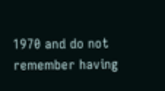1970 and do not remember having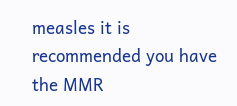measles it is recommended you have the MMR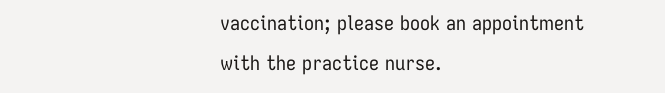vaccination; please book an appointment with the practice nurse.